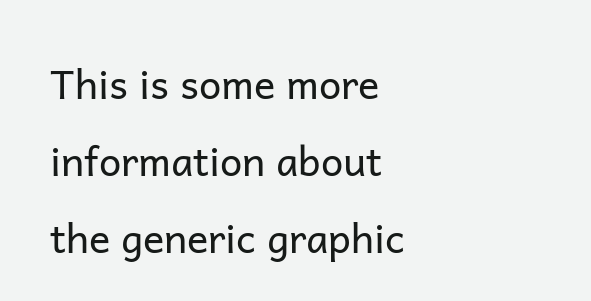This is some more information about the generic graphic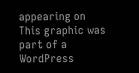appearing on This graphic was part of a WordPress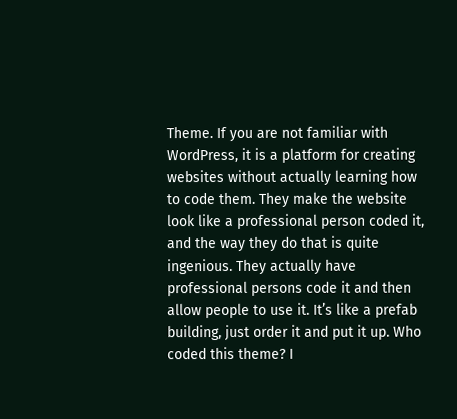Theme. If you are not familiar with WordPress, it is a platform for creating websites without actually learning how to code them. They make the website look like a professional person coded it, and the way they do that is quite ingenious. They actually have professional persons code it and then allow people to use it. It’s like a prefab building, just order it and put it up. Who coded this theme? I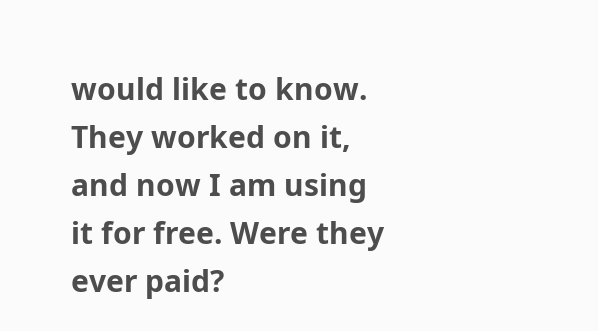would like to know. They worked on it, and now I am using it for free. Were they ever paid?